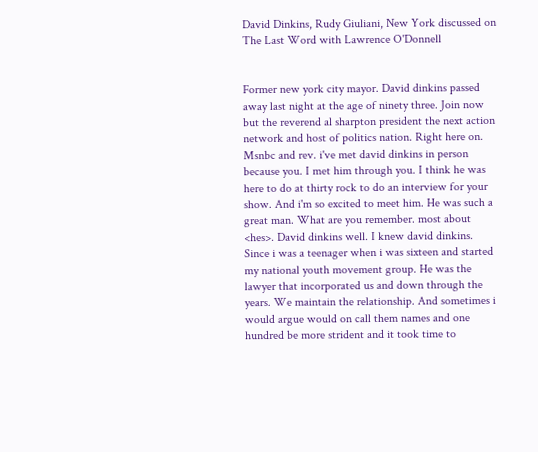David Dinkins, Rudy Giuliani, New York discussed on The Last Word with Lawrence O'Donnell


Former new york city mayor. David dinkins passed away last night at the age of ninety three. Join now but the reverend al sharpton president the next action network and host of politics nation. Right here on. Msnbc and rev. i've met david dinkins in person because you. I met him through you. I think he was here to do at thirty rock to do an interview for your show. And i'm so excited to meet him. He was such a great man. What are you remember. most about <hes>. David dinkins well. I knew david dinkins. Since i was a teenager when i was sixteen and started my national youth movement group. He was the lawyer that incorporated us and down through the years. We maintain the relationship. And sometimes i would argue would on call them names and one hundred be more strident and it took time to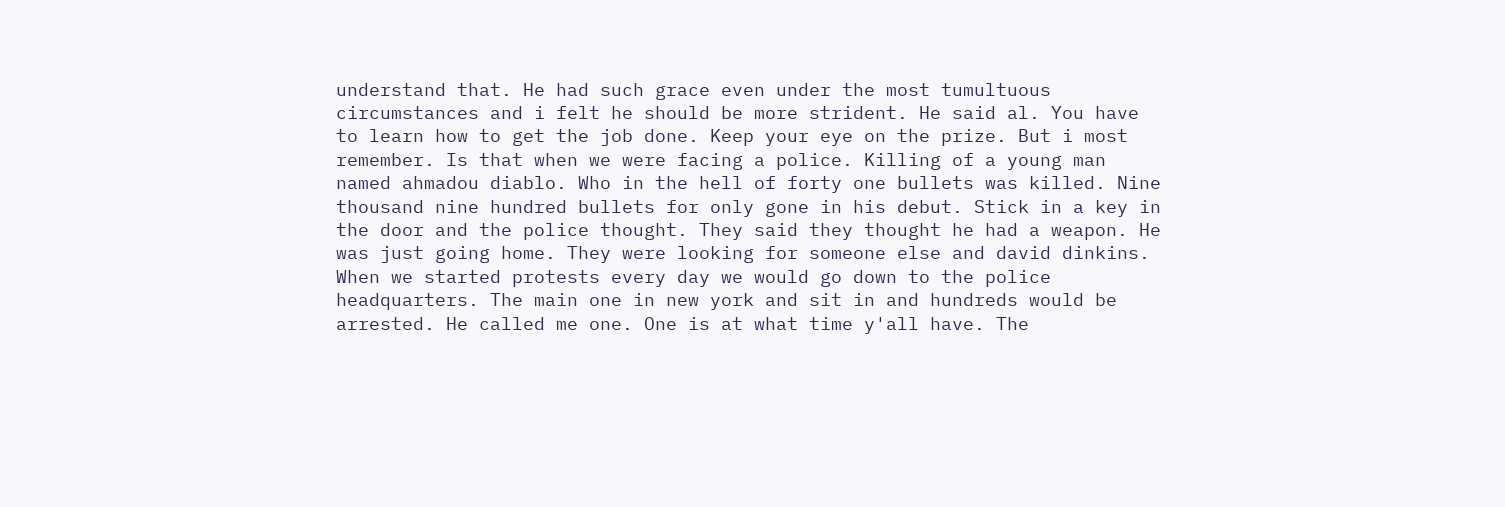understand that. He had such grace even under the most tumultuous circumstances and i felt he should be more strident. He said al. You have to learn how to get the job done. Keep your eye on the prize. But i most remember. Is that when we were facing a police. Killing of a young man named ahmadou diablo. Who in the hell of forty one bullets was killed. Nine thousand nine hundred bullets for only gone in his debut. Stick in a key in the door and the police thought. They said they thought he had a weapon. He was just going home. They were looking for someone else and david dinkins. When we started protests every day we would go down to the police headquarters. The main one in new york and sit in and hundreds would be arrested. He called me one. One is at what time y'all have. The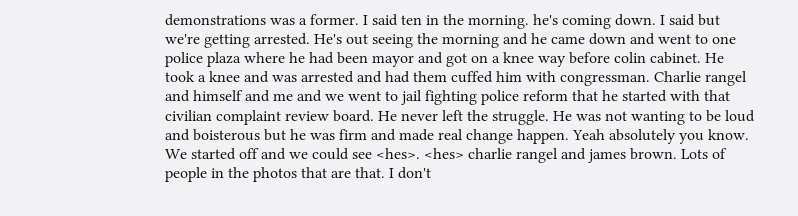demonstrations was a former. I said ten in the morning. he's coming down. I said but we're getting arrested. He's out seeing the morning and he came down and went to one police plaza where he had been mayor and got on a knee way before colin cabinet. He took a knee and was arrested and had them cuffed him with congressman. Charlie rangel and himself and me and we went to jail fighting police reform that he started with that civilian complaint review board. He never left the struggle. He was not wanting to be loud and boisterous but he was firm and made real change happen. Yeah absolutely you know. We started off and we could see <hes>. <hes> charlie rangel and james brown. Lots of people in the photos that are that. I don't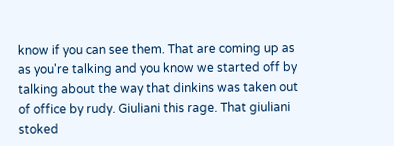know if you can see them. That are coming up as as you're talking and you know we started off by talking about the way that dinkins was taken out of office by rudy. Giuliani this rage. That giuliani stoked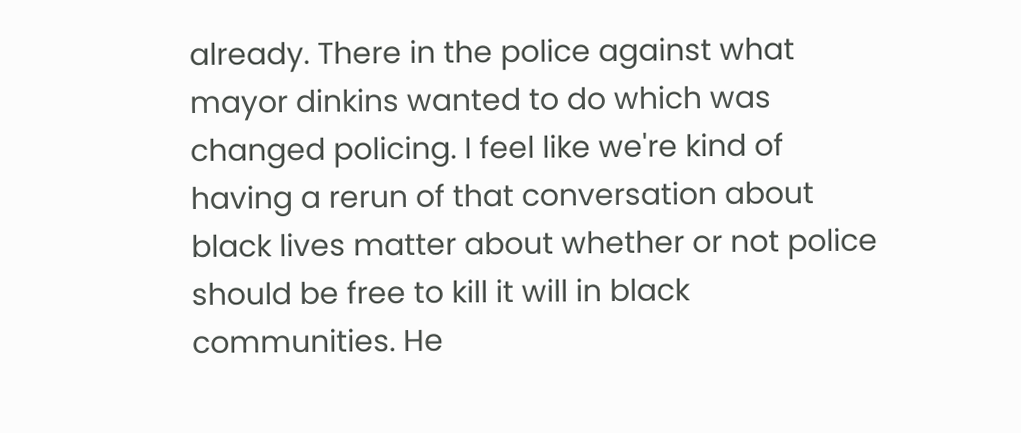already. There in the police against what mayor dinkins wanted to do which was changed policing. I feel like we're kind of having a rerun of that conversation about black lives matter about whether or not police should be free to kill it will in black communities. He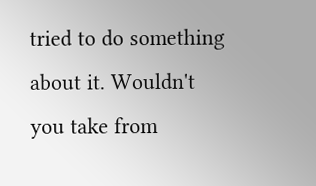tried to do something about it. Wouldn't you take from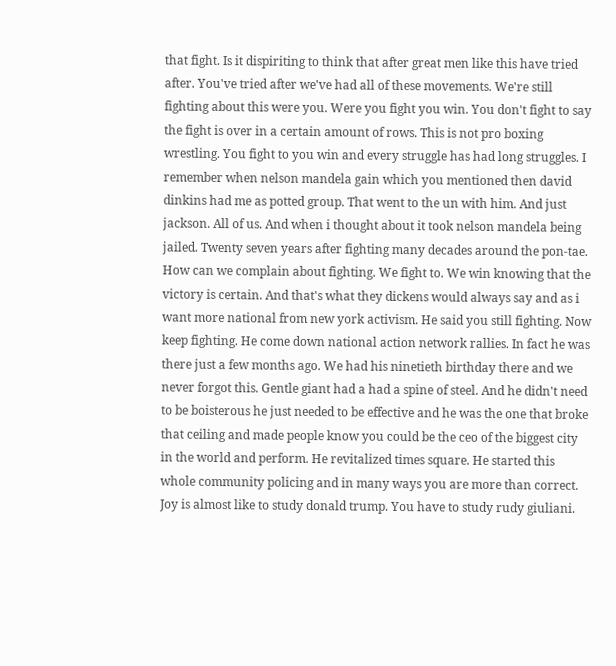that fight. Is it dispiriting to think that after great men like this have tried after. You've tried after we've had all of these movements. We're still fighting about this were you. Were you fight you win. You don't fight to say the fight is over in a certain amount of rows. This is not pro boxing wrestling. You fight to you win and every struggle has had long struggles. I remember when nelson mandela gain which you mentioned then david dinkins had me as potted group. That went to the un with him. And just jackson. All of us. And when i thought about it took nelson mandela being jailed. Twenty seven years after fighting many decades around the pon-tae. How can we complain about fighting. We fight to. We win knowing that the victory is certain. And that's what they dickens would always say and as i want more national from new york activism. He said you still fighting. Now keep fighting. He come down national action network rallies. In fact he was there just a few months ago. We had his ninetieth birthday there and we never forgot this. Gentle giant had a had a spine of steel. And he didn't need to be boisterous he just needed to be effective and he was the one that broke that ceiling and made people know you could be the ceo of the biggest city in the world and perform. He revitalized times square. He started this whole community policing and in many ways you are more than correct. Joy is almost like to study donald trump. You have to study rudy giuliani.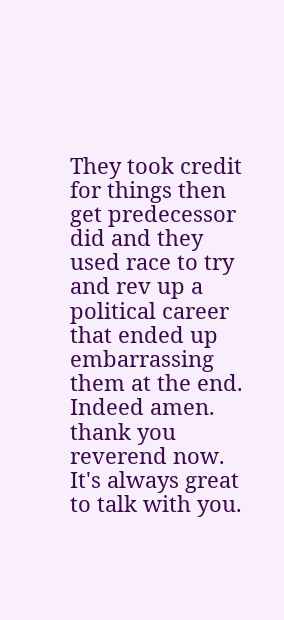They took credit for things then get predecessor did and they used race to try and rev up a political career that ended up embarrassing them at the end. Indeed amen. thank you reverend now. It's always great to talk with you.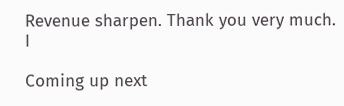Revenue sharpen. Thank you very much. I

Coming up next